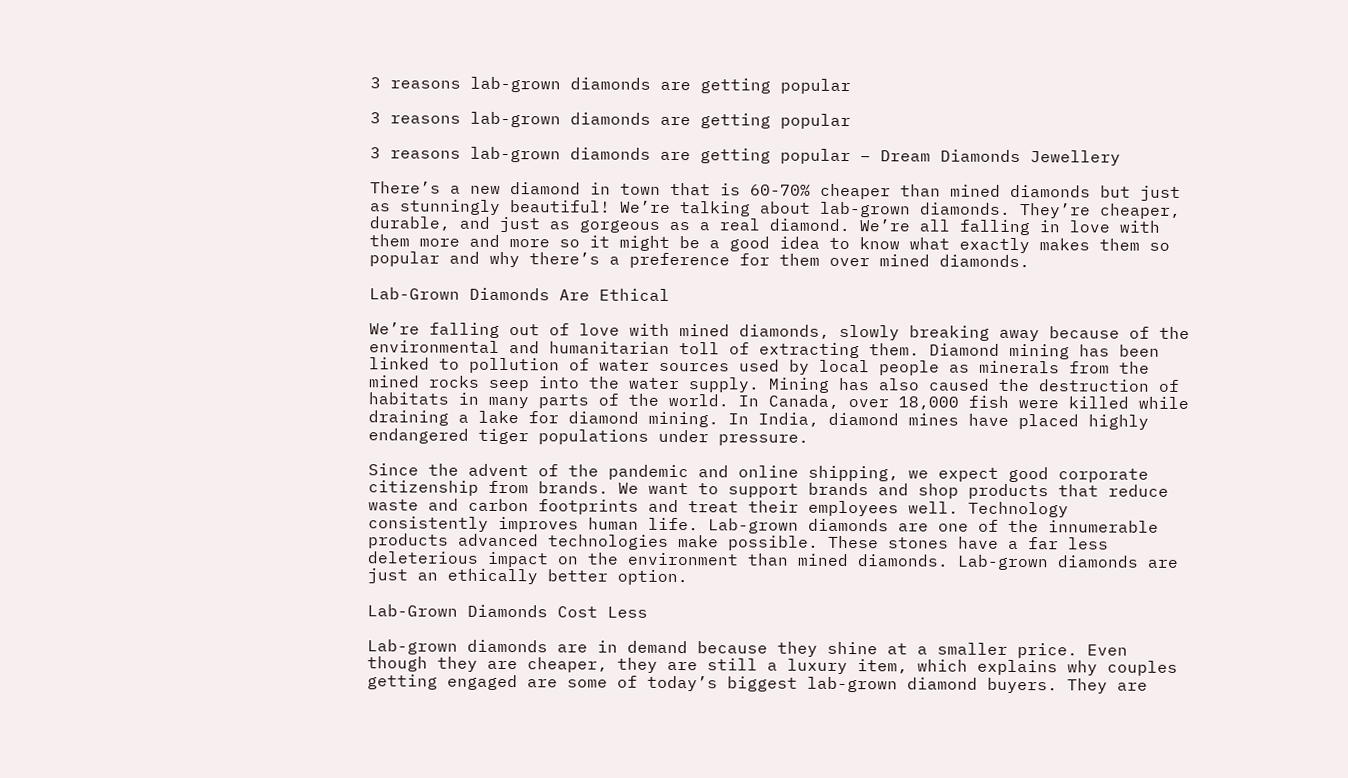3 reasons lab-grown diamonds are getting popular

3 reasons lab-grown diamonds are getting popular

3 reasons lab-grown diamonds are getting popular – Dream Diamonds Jewellery

There’s a new diamond in town that is 60-70% cheaper than mined diamonds but just as stunningly beautiful! We’re talking about lab-grown diamonds. They’re cheaper, durable, and just as gorgeous as a real diamond. We’re all falling in love with them more and more so it might be a good idea to know what exactly makes them so popular and why there’s a preference for them over mined diamonds.

Lab-Grown Diamonds Are Ethical

We’re falling out of love with mined diamonds, slowly breaking away because of the environmental and humanitarian toll of extracting them. Diamond mining has been linked to pollution of water sources used by local people as minerals from the mined rocks seep into the water supply. Mining has also caused the destruction of habitats in many parts of the world. In Canada, over 18,000 fish were killed while draining a lake for diamond mining. In India, diamond mines have placed highly endangered tiger populations under pressure.

Since the advent of the pandemic and online shipping, we expect good corporate citizenship from brands. We want to support brands and shop products that reduce waste and carbon footprints and treat their employees well. Technology consistently improves human life. Lab-grown diamonds are one of the innumerable products advanced technologies make possible. These stones have a far less deleterious impact on the environment than mined diamonds. Lab-grown diamonds are just an ethically better option.

Lab-Grown Diamonds Cost Less

Lab-grown diamonds are in demand because they shine at a smaller price. Even though they are cheaper, they are still a luxury item, which explains why couples getting engaged are some of today’s biggest lab-grown diamond buyers. They are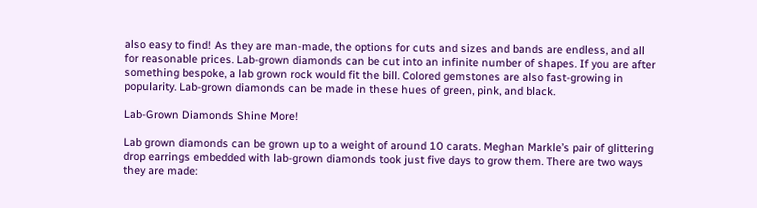also easy to find! As they are man-made, the options for cuts and sizes and bands are endless, and all for reasonable prices. Lab-grown diamonds can be cut into an infinite number of shapes. If you are after something bespoke, a lab grown rock would fit the bill. Colored gemstones are also fast-growing in popularity. Lab-grown diamonds can be made in these hues of green, pink, and black.

Lab-Grown Diamonds Shine More!

Lab grown diamonds can be grown up to a weight of around 10 carats. Meghan Markle’s pair of glittering drop earrings embedded with lab-grown diamonds took just five days to grow them. There are two ways they are made: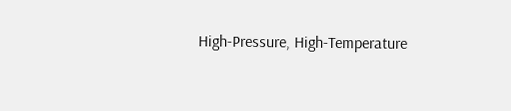High-Pressure, High-Temperature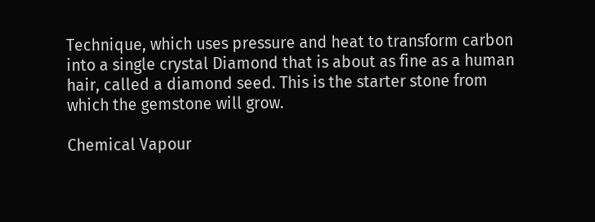Technique, which uses pressure and heat to transform carbon into a single crystal Diamond that is about as fine as a human hair, called a diamond seed. This is the starter stone from which the gemstone will grow.

Chemical Vapour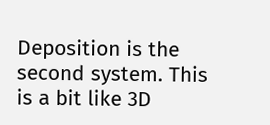Deposition is the second system. This is a bit like 3D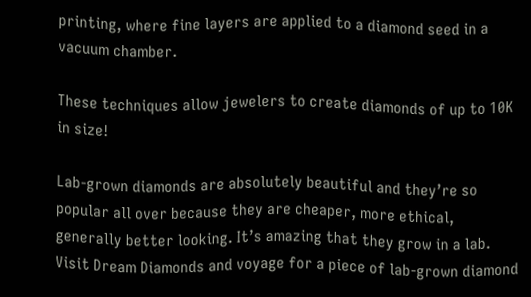printing, where fine layers are applied to a diamond seed in a vacuum chamber.

These techniques allow jewelers to create diamonds of up to 10K in size!

Lab-grown diamonds are absolutely beautiful and they’re so popular all over because they are cheaper, more ethical, generally better looking. It’s amazing that they grow in a lab. Visit Dream Diamonds and voyage for a piece of lab-grown diamond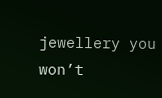jewellery you won’t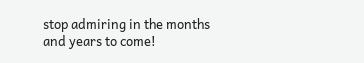stop admiring in the months and years to come!